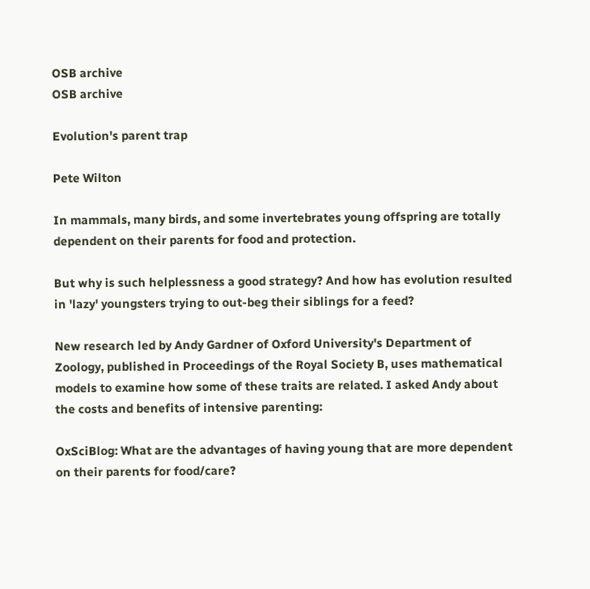OSB archive
OSB archive

Evolution's parent trap

Pete Wilton

In mammals, many birds, and some invertebrates young offspring are totally dependent on their parents for food and protection.

But why is such helplessness a good strategy? And how has evolution resulted in 'lazy' youngsters trying to out-beg their siblings for a feed?

New research led by Andy Gardner of Oxford University's Department of Zoology, published in Proceedings of the Royal Society B, uses mathematical models to examine how some of these traits are related. I asked Andy about the costs and benefits of intensive parenting:

OxSciBlog: What are the advantages of having young that are more dependent on their parents for food/care?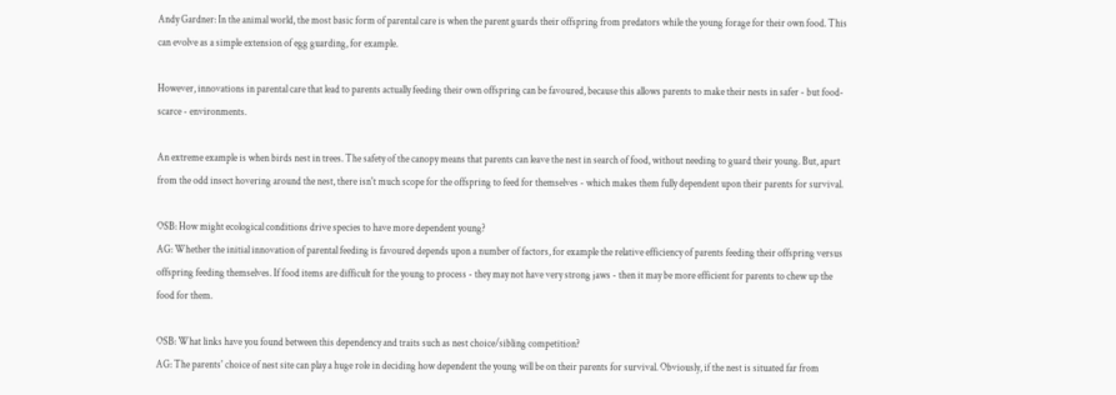Andy Gardner: In the animal world, the most basic form of parental care is when the parent guards their offspring from predators while the young forage for their own food. This can evolve as a simple extension of egg guarding, for example.

However, innovations in parental care that lead to parents actually feeding their own offspring can be favoured, because this allows parents to make their nests in safer - but food-scarce - environments.

An extreme example is when birds nest in trees. The safety of the canopy means that parents can leave the nest in search of food, without needing to guard their young. But, apart from the odd insect hovering around the nest, there isn't much scope for the offspring to feed for themselves - which makes them fully dependent upon their parents for survival.

OSB: How might ecological conditions drive species to have more dependent young?
AG: Whether the initial innovation of parental feeding is favoured depends upon a number of factors, for example the relative efficiency of parents feeding their offspring versus offspring feeding themselves. If food items are difficult for the young to process - they may not have very strong jaws - then it may be more efficient for parents to chew up the food for them.

OSB: What links have you found between this dependency and traits such as nest choice/sibling competition?
AG: The parents' choice of nest site can play a huge role in deciding how dependent the young will be on their parents for survival. Obviously, if the nest is situated far from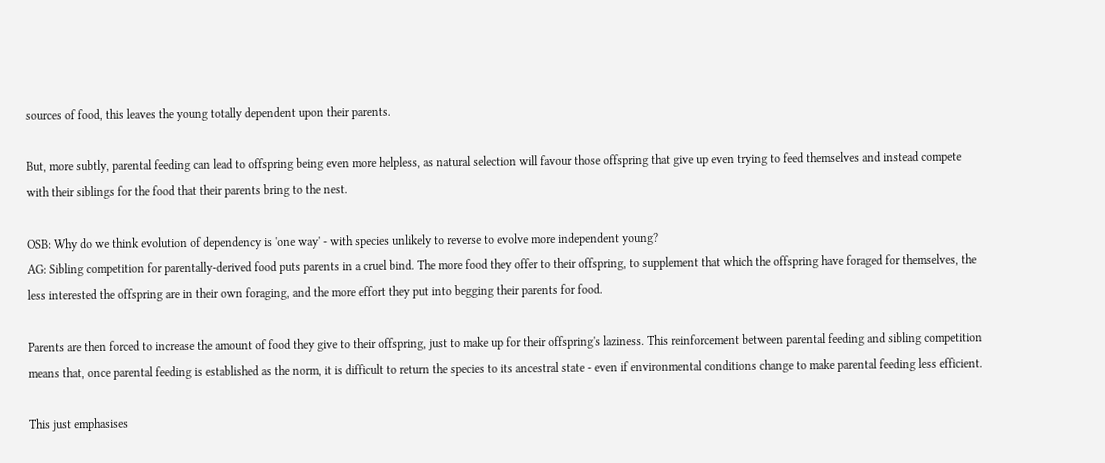sources of food, this leaves the young totally dependent upon their parents.

But, more subtly, parental feeding can lead to offspring being even more helpless, as natural selection will favour those offspring that give up even trying to feed themselves and instead compete with their siblings for the food that their parents bring to the nest.

OSB: Why do we think evolution of dependency is 'one way' - with species unlikely to reverse to evolve more independent young?
AG: Sibling competition for parentally-derived food puts parents in a cruel bind. The more food they offer to their offspring, to supplement that which the offspring have foraged for themselves, the less interested the offspring are in their own foraging, and the more effort they put into begging their parents for food.

Parents are then forced to increase the amount of food they give to their offspring, just to make up for their offspring's laziness. This reinforcement between parental feeding and sibling competition means that, once parental feeding is established as the norm, it is difficult to return the species to its ancestral state - even if environmental conditions change to make parental feeding less efficient.

This just emphasises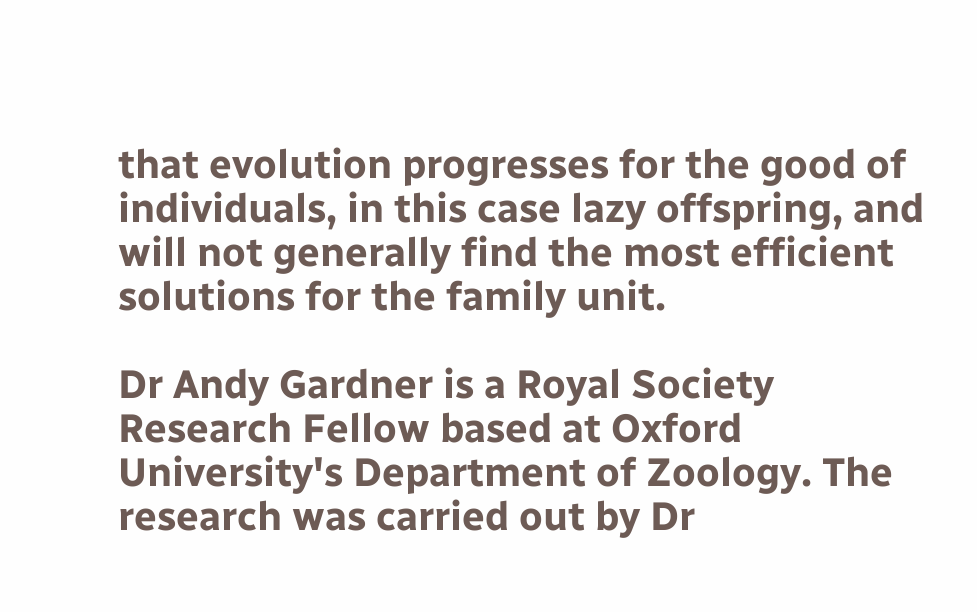that evolution progresses for the good of individuals, in this case lazy offspring, and will not generally find the most efficient solutions for the family unit.

Dr Andy Gardner is a Royal Society Research Fellow based at Oxford University's Department of Zoology. The research was carried out by Dr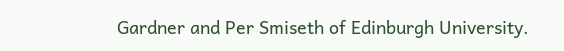Gardner and Per Smiseth of Edinburgh University.